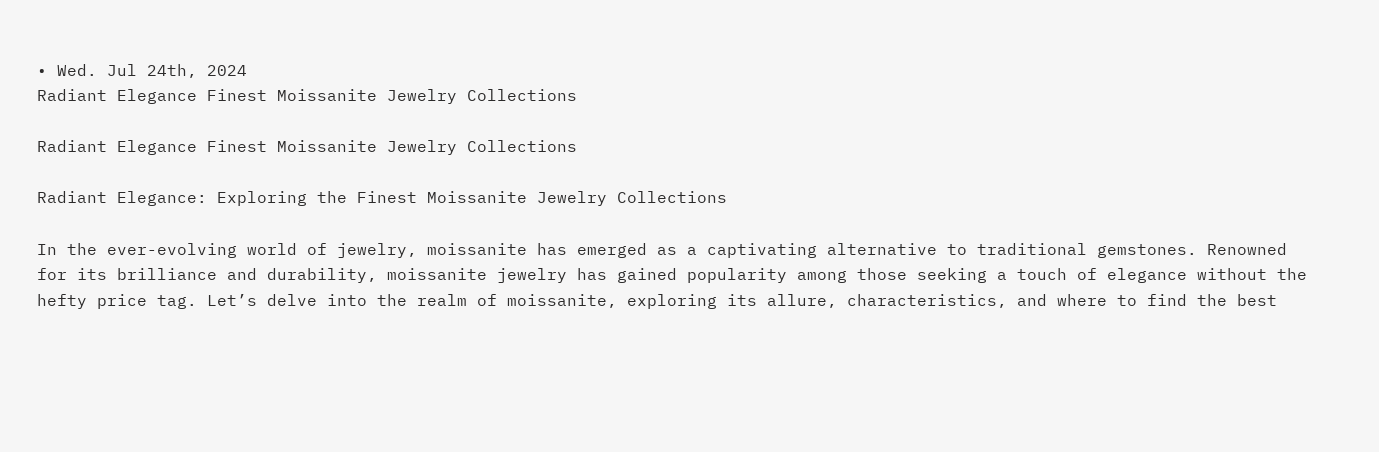• Wed. Jul 24th, 2024
Radiant Elegance Finest Moissanite Jewelry Collections

Radiant Elegance Finest Moissanite Jewelry Collections

Radiant Elegance: Exploring the Finest Moissanite Jewelry Collections

In the ever-evolving world of jewelry, moissanite has emerged as a captivating alternative to traditional gemstones. Renowned for its brilliance and durability, moissanite jewelry has gained popularity among those seeking a touch of elegance without the hefty price tag. Let’s delve into the realm of moissanite, exploring its allure, characteristics, and where to find the best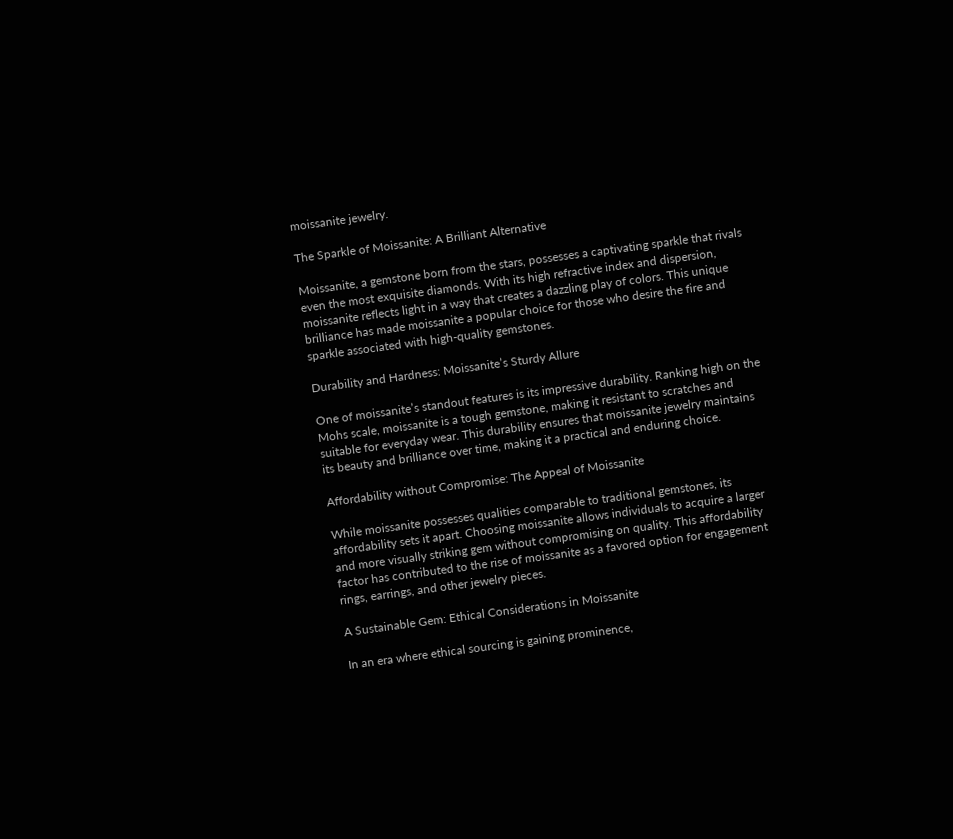moissanite jewelry.

The Sparkle of Moissanite: A Brilliant Alternative

Moissanite, a gemstone born from the stars, possesses a captivating sparkle that rivals even the most exquisite diamonds. With its high refractive index and dispersion, moissanite reflects light in a way that creates a dazzling play of colors. This unique brilliance has made moissanite a popular choice for those who desire the fire and sparkle associated with high-quality gemstones.

Durability and Hardness: Moissanite’s Sturdy Allure

One of moissanite’s standout features is its impressive durability. Ranking high on the Mohs scale, moissanite is a tough gemstone, making it resistant to scratches and suitable for everyday wear. This durability ensures that moissanite jewelry maintains its beauty and brilliance over time, making it a practical and enduring choice.

Affordability without Compromise: The Appeal of Moissanite

While moissanite possesses qualities comparable to traditional gemstones, its affordability sets it apart. Choosing moissanite allows individuals to acquire a larger and more visually striking gem without compromising on quality. This affordability factor has contributed to the rise of moissanite as a favored option for engagement rings, earrings, and other jewelry pieces.

A Sustainable Gem: Ethical Considerations in Moissanite

In an era where ethical sourcing is gaining prominence,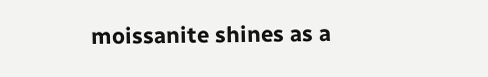moissanite shines as a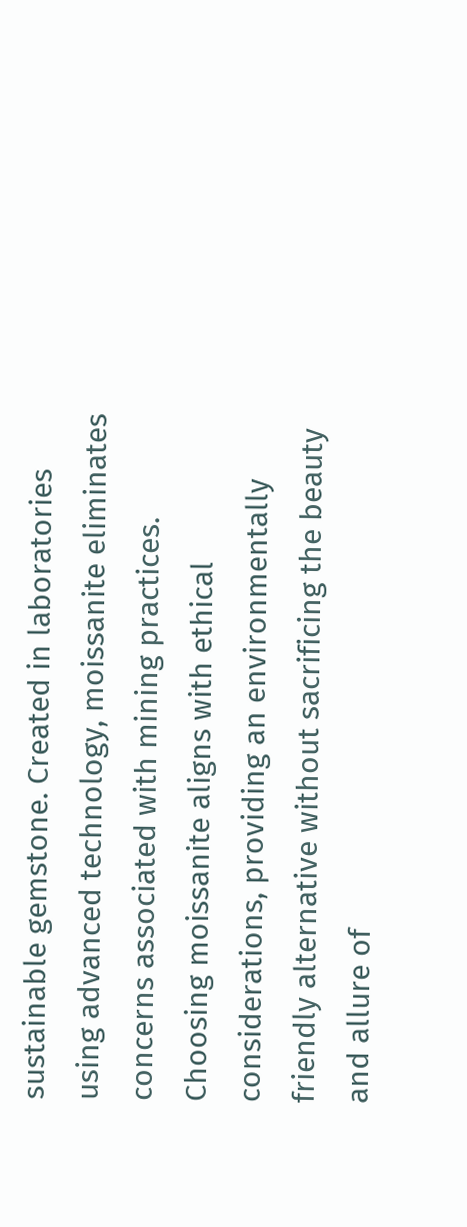sustainable gemstone. Created in laboratories using advanced technology, moissanite eliminates concerns associated with mining practices. Choosing moissanite aligns with ethical considerations, providing an environmentally friendly alternative without sacrificing the beauty and allure of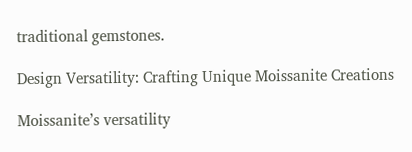traditional gemstones.

Design Versatility: Crafting Unique Moissanite Creations

Moissanite’s versatility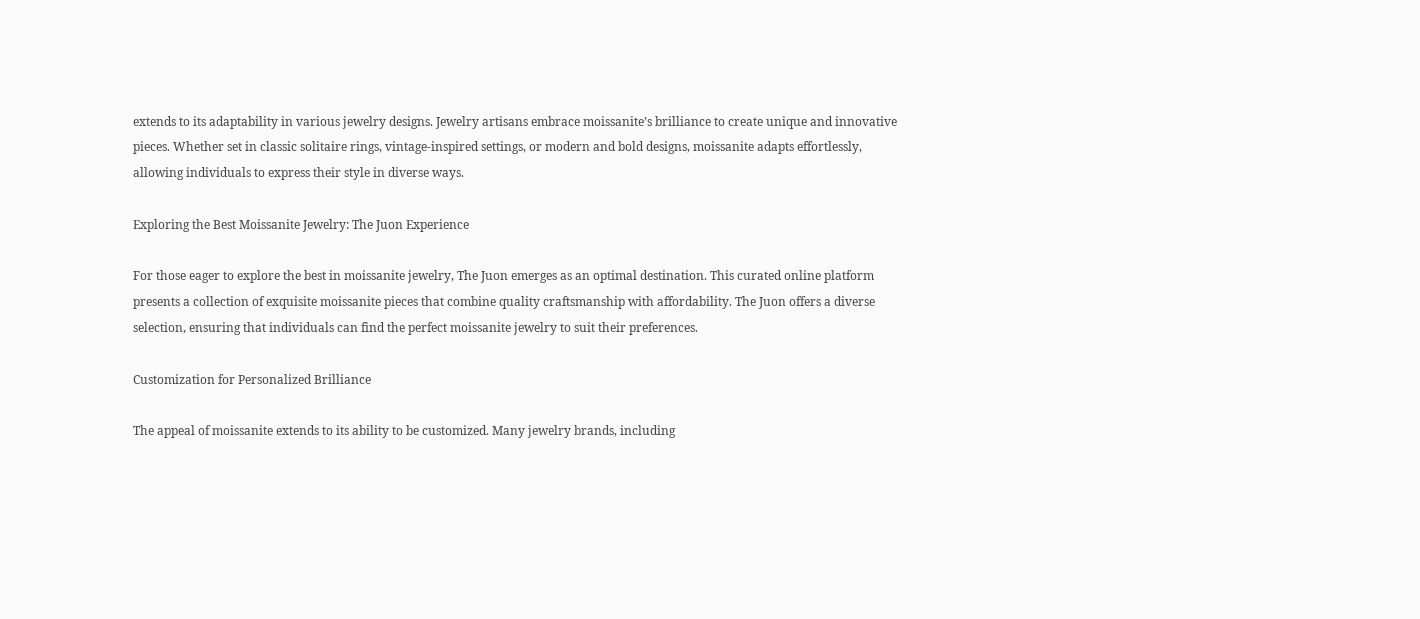extends to its adaptability in various jewelry designs. Jewelry artisans embrace moissanite’s brilliance to create unique and innovative pieces. Whether set in classic solitaire rings, vintage-inspired settings, or modern and bold designs, moissanite adapts effortlessly, allowing individuals to express their style in diverse ways.

Exploring the Best Moissanite Jewelry: The Juon Experience

For those eager to explore the best in moissanite jewelry, The Juon emerges as an optimal destination. This curated online platform presents a collection of exquisite moissanite pieces that combine quality craftsmanship with affordability. The Juon offers a diverse selection, ensuring that individuals can find the perfect moissanite jewelry to suit their preferences.

Customization for Personalized Brilliance

The appeal of moissanite extends to its ability to be customized. Many jewelry brands, including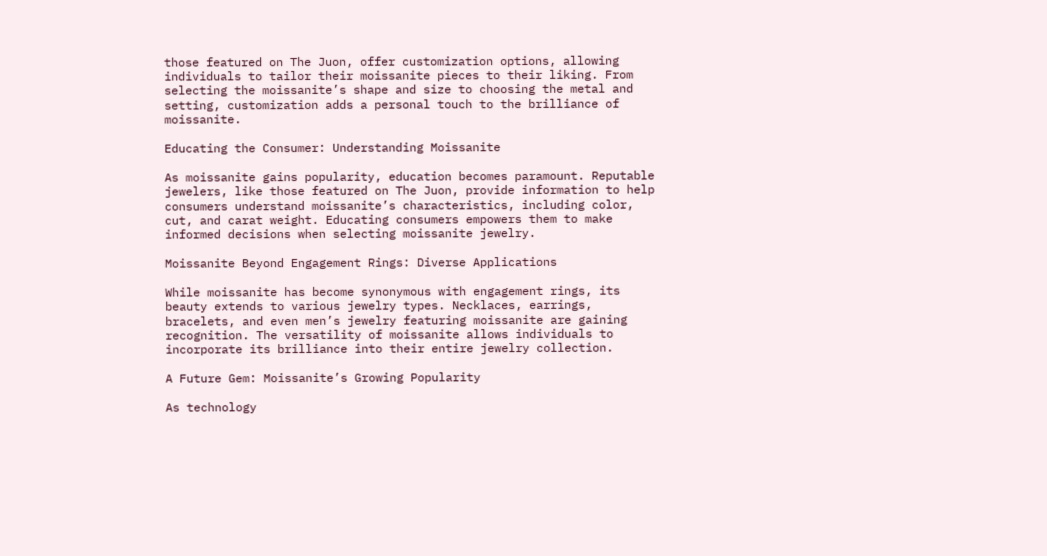those featured on The Juon, offer customization options, allowing individuals to tailor their moissanite pieces to their liking. From selecting the moissanite’s shape and size to choosing the metal and setting, customization adds a personal touch to the brilliance of moissanite.

Educating the Consumer: Understanding Moissanite

As moissanite gains popularity, education becomes paramount. Reputable jewelers, like those featured on The Juon, provide information to help consumers understand moissanite’s characteristics, including color, cut, and carat weight. Educating consumers empowers them to make informed decisions when selecting moissanite jewelry.

Moissanite Beyond Engagement Rings: Diverse Applications

While moissanite has become synonymous with engagement rings, its beauty extends to various jewelry types. Necklaces, earrings, bracelets, and even men’s jewelry featuring moissanite are gaining recognition. The versatility of moissanite allows individuals to incorporate its brilliance into their entire jewelry collection.

A Future Gem: Moissanite’s Growing Popularity

As technology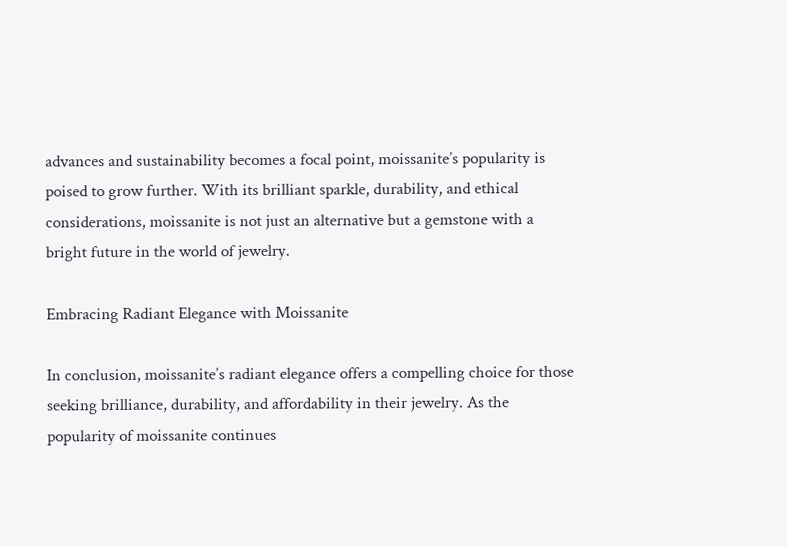advances and sustainability becomes a focal point, moissanite’s popularity is poised to grow further. With its brilliant sparkle, durability, and ethical considerations, moissanite is not just an alternative but a gemstone with a bright future in the world of jewelry.

Embracing Radiant Elegance with Moissanite

In conclusion, moissanite’s radiant elegance offers a compelling choice for those seeking brilliance, durability, and affordability in their jewelry. As the popularity of moissanite continues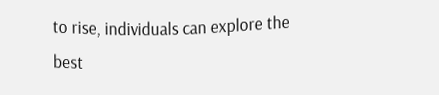to rise, individuals can explore the best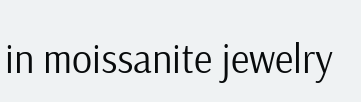in moissanite jewelry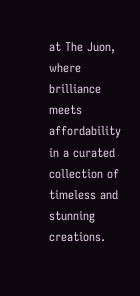at The Juon, where brilliance meets affordability in a curated collection of timeless and stunning creations.